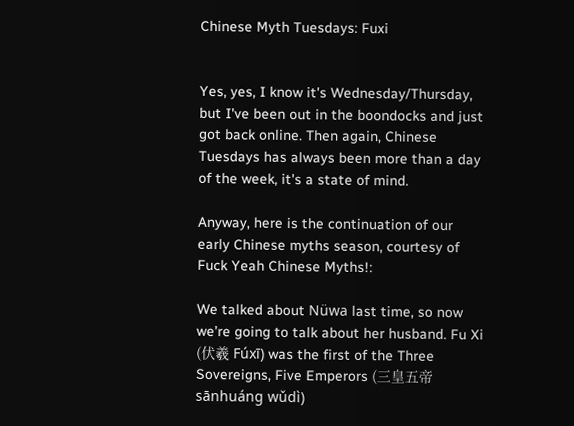Chinese Myth Tuesdays: Fuxi


Yes, yes, I know it's Wednesday/Thursday, but I've been out in the boondocks and just got back online. Then again, Chinese Tuesdays has always been more than a day of the week, it's a state of mind.

Anyway, here is the continuation of our early Chinese myths season, courtesy of Fuck Yeah Chinese Myths!:

We talked about Nüwa last time, so now we’re going to talk about her husband. Fu Xi (伏羲 Fúxī) was the first of the Three Sovereigns, Five Emperors (三皇五帝 sānhuáng wǔdì)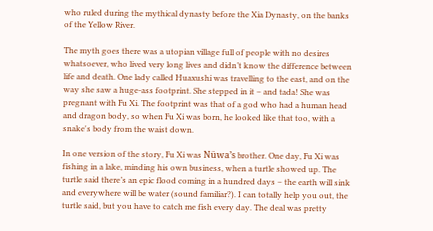who ruled during the mythical dynasty before the Xia Dynasty, on the banks of the Yellow River.

The myth goes there was a utopian village full of people with no desires whatsoever, who lived very long lives and didn’t know the difference between life and death. One lady called Huaxushi was travelling to the east, and on the way she saw a huge-ass footprint. She stepped in it – and tada! She was pregnant with Fu Xi. The footprint was that of a god who had a human head and dragon body, so when Fu Xi was born, he looked like that too, with a snake's body from the waist down.

In one version of the story, Fu Xi was Nüwa’s brother. One day, Fu Xi was fishing in a lake, minding his own business, when a turtle showed up. The turtle said there’s an epic flood coming in a hundred days – the earth will sink and everywhere will be water (sound familiar?). I can totally help you out, the turtle said, but you have to catch me fish every day. The deal was pretty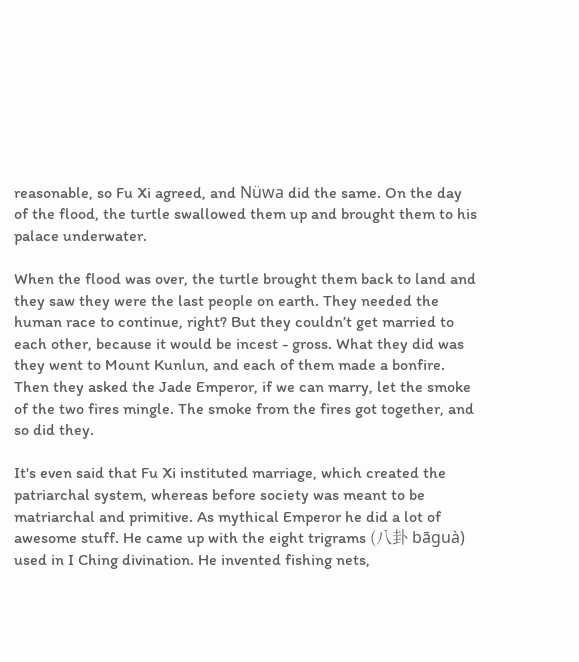reasonable, so Fu Xi agreed, and Nüwa did the same. On the day of the flood, the turtle swallowed them up and brought them to his palace underwater.

When the flood was over, the turtle brought them back to land and they saw they were the last people on earth. They needed the human race to continue, right? But they couldn’t get married to each other, because it would be incest - gross. What they did was they went to Mount Kunlun, and each of them made a bonfire. Then they asked the Jade Emperor, if we can marry, let the smoke of the two fires mingle. The smoke from the fires got together, and so did they.

It's even said that Fu Xi instituted marriage, which created the patriarchal system, whereas before society was meant to be matriarchal and primitive. As mythical Emperor he did a lot of awesome stuff. He came up with the eight trigrams (八卦 bāguà) used in I Ching divination. He invented fishing nets,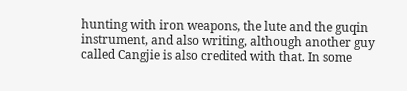hunting with iron weapons, the lute and the guqin instrument, and also writing, although another guy called Cangjie is also credited with that. In some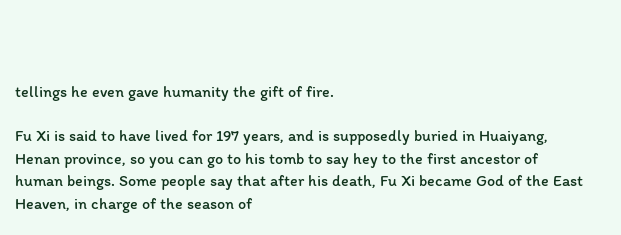tellings he even gave humanity the gift of fire.

Fu Xi is said to have lived for 197 years, and is supposedly buried in Huaiyang, Henan province, so you can go to his tomb to say hey to the first ancestor of human beings. Some people say that after his death, Fu Xi became God of the East Heaven, in charge of the season of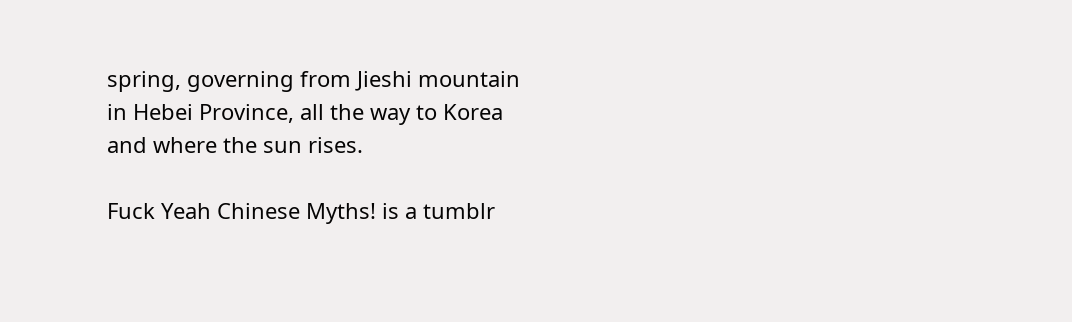spring, governing from Jieshi mountain in Hebei Province, all the way to Korea and where the sun rises.

Fuck Yeah Chinese Myths! is a tumblr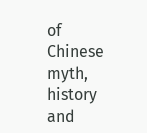of Chinese myth, history and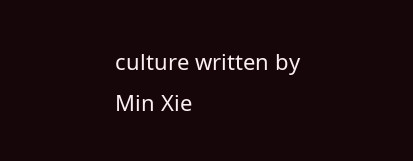culture written by Min Xie